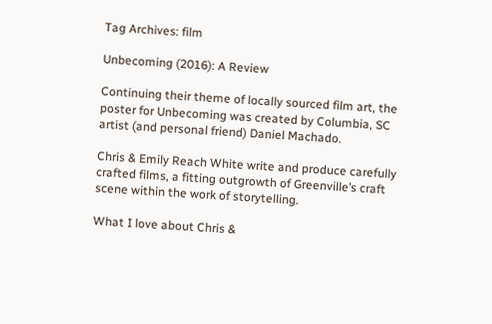Tag Archives: film

Unbecoming (2016): A Review

Continuing their theme of locally sourced film art, the poster for Unbecoming was created by Columbia, SC artist (and personal friend) Daniel Machado.

Chris & Emily Reach White write and produce carefully crafted films, a fitting outgrowth of Greenville’s craft scene within the work of storytelling.

What I love about Chris &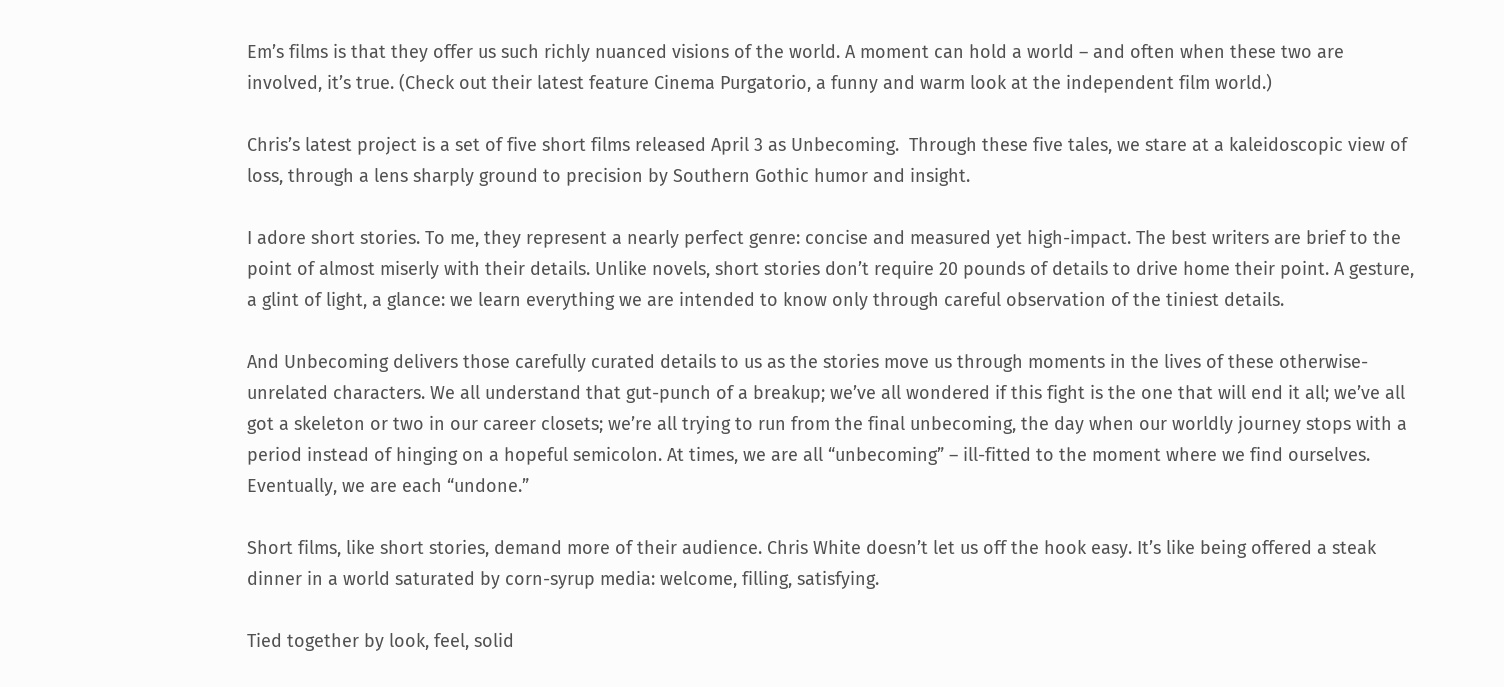Em’s films is that they offer us such richly nuanced visions of the world. A moment can hold a world – and often when these two are involved, it’s true. (Check out their latest feature Cinema Purgatorio, a funny and warm look at the independent film world.)

Chris’s latest project is a set of five short films released April 3 as Unbecoming.  Through these five tales, we stare at a kaleidoscopic view of loss, through a lens sharply ground to precision by Southern Gothic humor and insight.

I adore short stories. To me, they represent a nearly perfect genre: concise and measured yet high-impact. The best writers are brief to the point of almost miserly with their details. Unlike novels, short stories don’t require 20 pounds of details to drive home their point. A gesture, a glint of light, a glance: we learn everything we are intended to know only through careful observation of the tiniest details.

And Unbecoming delivers those carefully curated details to us as the stories move us through moments in the lives of these otherwise-unrelated characters. We all understand that gut-punch of a breakup; we’ve all wondered if this fight is the one that will end it all; we’ve all got a skeleton or two in our career closets; we’re all trying to run from the final unbecoming, the day when our worldly journey stops with a period instead of hinging on a hopeful semicolon. At times, we are all “unbecoming” – ill-fitted to the moment where we find ourselves. Eventually, we are each “undone.”

Short films, like short stories, demand more of their audience. Chris White doesn’t let us off the hook easy. It’s like being offered a steak dinner in a world saturated by corn-syrup media: welcome, filling, satisfying.

Tied together by look, feel, solid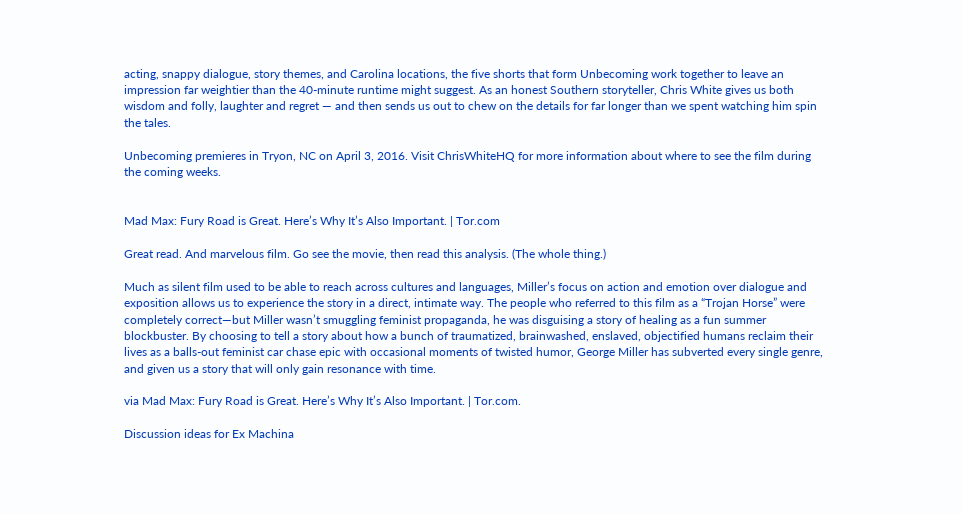acting, snappy dialogue, story themes, and Carolina locations, the five shorts that form Unbecoming work together to leave an impression far weightier than the 40-minute runtime might suggest. As an honest Southern storyteller, Chris White gives us both wisdom and folly, laughter and regret — and then sends us out to chew on the details for far longer than we spent watching him spin the tales.

Unbecoming premieres in Tryon, NC on April 3, 2016. Visit ChrisWhiteHQ for more information about where to see the film during the coming weeks.


Mad Max: Fury Road is Great. Here’s Why It’s Also Important. | Tor.com

Great read. And marvelous film. Go see the movie, then read this analysis. (The whole thing.)

Much as silent film used to be able to reach across cultures and languages, Miller’s focus on action and emotion over dialogue and exposition allows us to experience the story in a direct, intimate way. The people who referred to this film as a “Trojan Horse” were completely correct—but Miller wasn’t smuggling feminist propaganda, he was disguising a story of healing as a fun summer blockbuster. By choosing to tell a story about how a bunch of traumatized, brainwashed, enslaved, objectified humans reclaim their lives as a balls-out feminist car chase epic with occasional moments of twisted humor, George Miller has subverted every single genre, and given us a story that will only gain resonance with time.

via Mad Max: Fury Road is Great. Here’s Why It’s Also Important. | Tor.com.

Discussion ideas for Ex Machina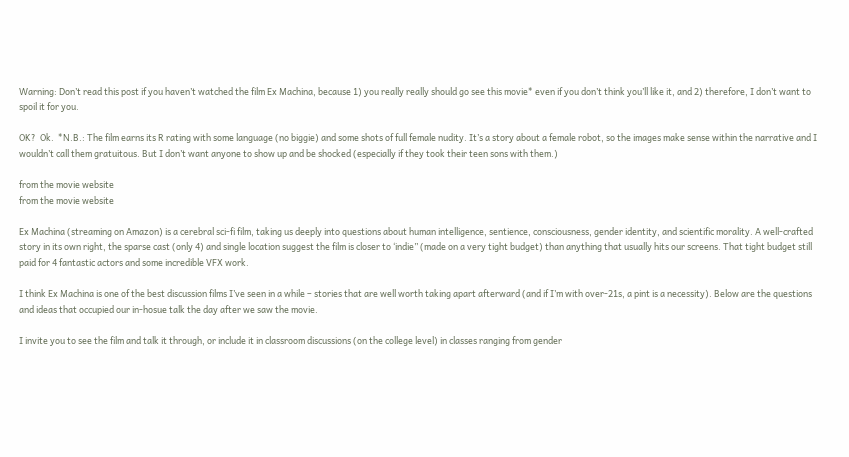Warning: Don’t read this post if you haven’t watched the film Ex Machina, because 1) you really really should go see this movie* even if you don’t think you’ll like it, and 2) therefore, I don’t want to spoil it for you.

OK?  Ok.  *N.B.: The film earns its R rating with some language (no biggie) and some shots of full female nudity. It’s a story about a female robot, so the images make sense within the narrative and I wouldn’t call them gratuitous. But I don’t want anyone to show up and be shocked (especially if they took their teen sons with them.)

from the movie website
from the movie website

Ex Machina (streaming on Amazon) is a cerebral sci-fi film, taking us deeply into questions about human intelligence, sentience, consciousness, gender identity, and scientific morality. A well-crafted story in its own right, the sparse cast (only 4) and single location suggest the film is closer to ‘indie” (made on a very tight budget) than anything that usually hits our screens. That tight budget still paid for 4 fantastic actors and some incredible VFX work.

I think Ex Machina is one of the best discussion films I’ve seen in a while – stories that are well worth taking apart afterward (and if I’m with over-21s, a pint is a necessity). Below are the questions and ideas that occupied our in-hosue talk the day after we saw the movie.

I invite you to see the film and talk it through, or include it in classroom discussions (on the college level) in classes ranging from gender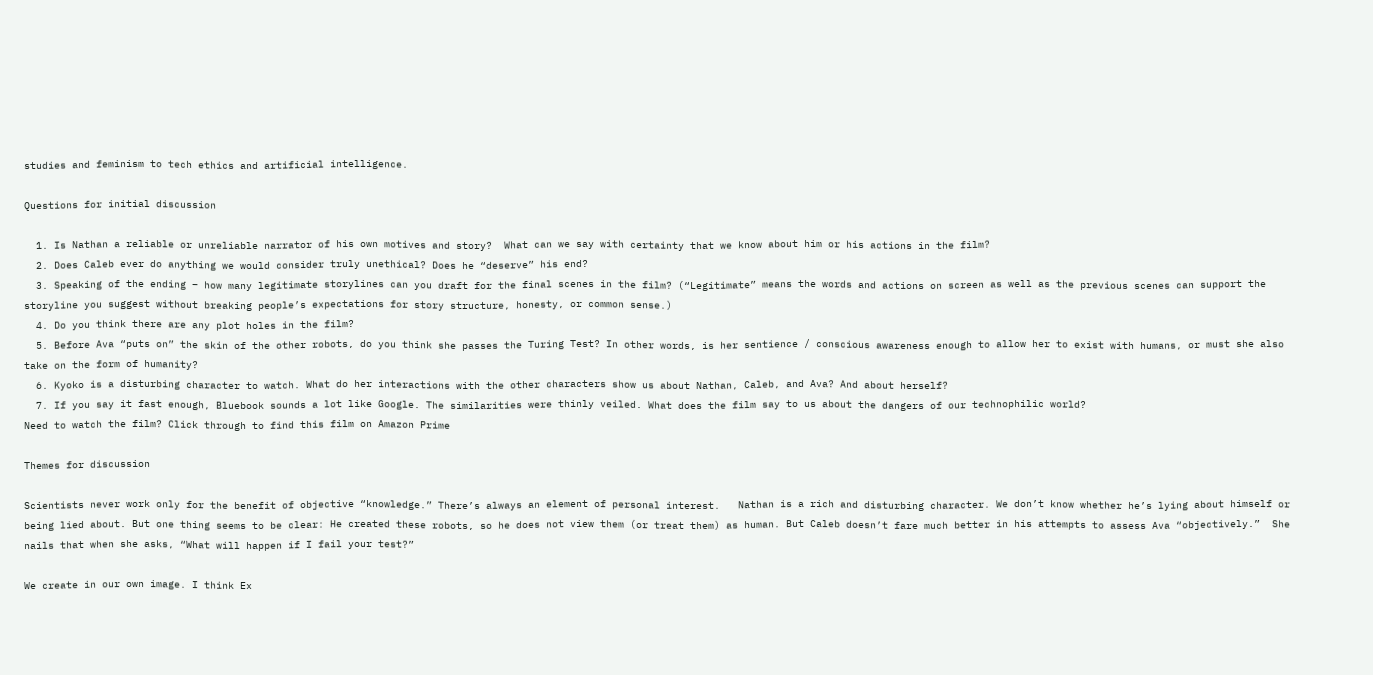studies and feminism to tech ethics and artificial intelligence.

Questions for initial discussion

  1. Is Nathan a reliable or unreliable narrator of his own motives and story?  What can we say with certainty that we know about him or his actions in the film?
  2. Does Caleb ever do anything we would consider truly unethical? Does he “deserve” his end?
  3. Speaking of the ending – how many legitimate storylines can you draft for the final scenes in the film? (“Legitimate” means the words and actions on screen as well as the previous scenes can support the storyline you suggest without breaking people’s expectations for story structure, honesty, or common sense.)
  4. Do you think there are any plot holes in the film?
  5. Before Ava “puts on” the skin of the other robots, do you think she passes the Turing Test? In other words, is her sentience / conscious awareness enough to allow her to exist with humans, or must she also take on the form of humanity?
  6. Kyoko is a disturbing character to watch. What do her interactions with the other characters show us about Nathan, Caleb, and Ava? And about herself?
  7. If you say it fast enough, Bluebook sounds a lot like Google. The similarities were thinly veiled. What does the film say to us about the dangers of our technophilic world?
Need to watch the film? Click through to find this film on Amazon Prime

Themes for discussion

Scientists never work only for the benefit of objective “knowledge.” There’s always an element of personal interest.   Nathan is a rich and disturbing character. We don’t know whether he’s lying about himself or being lied about. But one thing seems to be clear: He created these robots, so he does not view them (or treat them) as human. But Caleb doesn’t fare much better in his attempts to assess Ava “objectively.”  She nails that when she asks, “What will happen if I fail your test?”

We create in our own image. I think Ex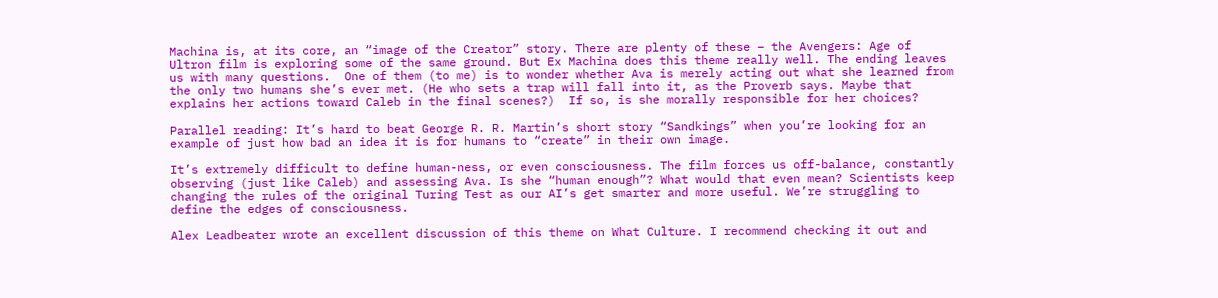Machina is, at its core, an “image of the Creator” story. There are plenty of these – the Avengers: Age of Ultron film is exploring some of the same ground. But Ex Machina does this theme really well. The ending leaves us with many questions.  One of them (to me) is to wonder whether Ava is merely acting out what she learned from the only two humans she’s ever met. (He who sets a trap will fall into it, as the Proverb says. Maybe that explains her actions toward Caleb in the final scenes?)  If so, is she morally responsible for her choices?

Parallel reading: It’s hard to beat George R. R. Martin’s short story “Sandkings” when you’re looking for an example of just how bad an idea it is for humans to “create” in their own image.

It’s extremely difficult to define human-ness, or even consciousness. The film forces us off-balance, constantly observing (just like Caleb) and assessing Ava. Is she “human enough”? What would that even mean? Scientists keep changing the rules of the original Turing Test as our AI’s get smarter and more useful. We’re struggling to define the edges of consciousness.

Alex Leadbeater wrote an excellent discussion of this theme on What Culture. I recommend checking it out and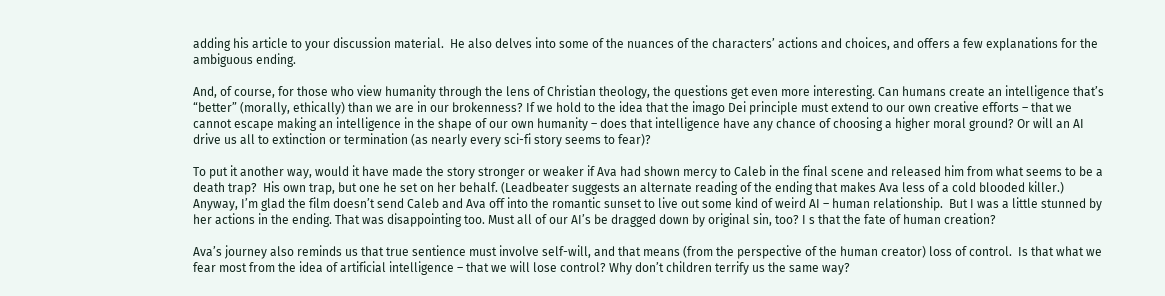adding his article to your discussion material.  He also delves into some of the nuances of the characters’ actions and choices, and offers a few explanations for the ambiguous ending.

And, of course, for those who view humanity through the lens of Christian theology, the questions get even more interesting. Can humans create an intelligence that’s “better” (morally, ethically) than we are in our brokenness? If we hold to the idea that the imago Dei principle must extend to our own creative efforts – that we cannot escape making an intelligence in the shape of our own humanity – does that intelligence have any chance of choosing a higher moral ground? Or will an AI drive us all to extinction or termination (as nearly every sci-fi story seems to fear)?

To put it another way, would it have made the story stronger or weaker if Ava had shown mercy to Caleb in the final scene and released him from what seems to be a death trap?  His own trap, but one he set on her behalf. (Leadbeater suggests an alternate reading of the ending that makes Ava less of a cold blooded killer.)  Anyway, I’m glad the film doesn’t send Caleb and Ava off into the romantic sunset to live out some kind of weird AI – human relationship.  But I was a little stunned by her actions in the ending. That was disappointing too. Must all of our AI’s be dragged down by original sin, too? I s that the fate of human creation?

Ava’s journey also reminds us that true sentience must involve self-will, and that means (from the perspective of the human creator) loss of control.  Is that what we fear most from the idea of artificial intelligence – that we will lose control? Why don’t children terrify us the same way?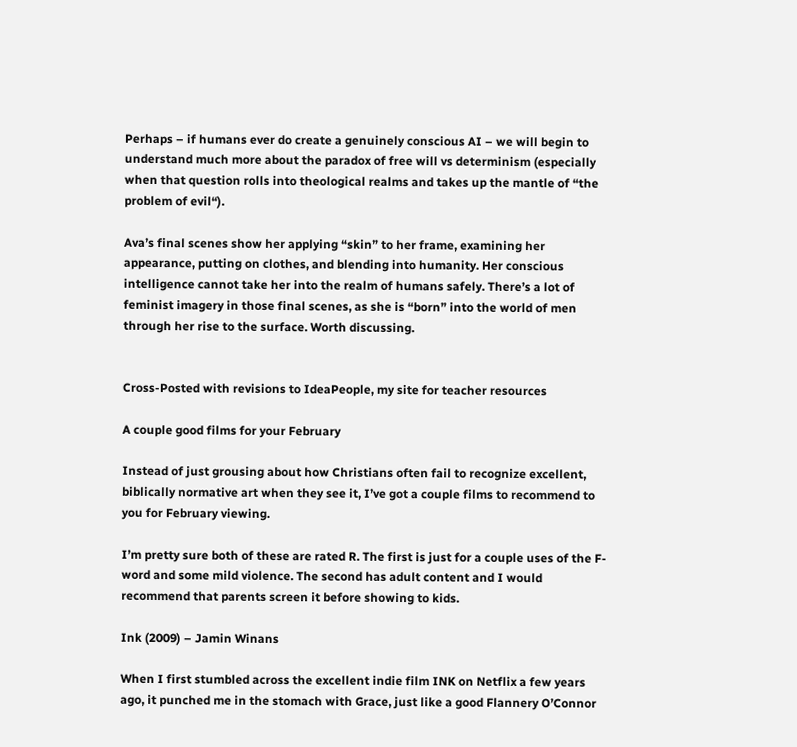Perhaps – if humans ever do create a genuinely conscious AI – we will begin to understand much more about the paradox of free will vs determinism (especially when that question rolls into theological realms and takes up the mantle of “the problem of evil“).

Ava’s final scenes show her applying “skin” to her frame, examining her appearance, putting on clothes, and blending into humanity. Her conscious intelligence cannot take her into the realm of humans safely. There’s a lot of feminist imagery in those final scenes, as she is “born” into the world of men through her rise to the surface. Worth discussing.


Cross-Posted with revisions to IdeaPeople, my site for teacher resources

A couple good films for your February

Instead of just grousing about how Christians often fail to recognize excellent, biblically normative art when they see it, I’ve got a couple films to recommend to you for February viewing.

I’m pretty sure both of these are rated R. The first is just for a couple uses of the F-word and some mild violence. The second has adult content and I would recommend that parents screen it before showing to kids.

Ink (2009) – Jamin Winans

When I first stumbled across the excellent indie film INK on Netflix a few years ago, it punched me in the stomach with Grace, just like a good Flannery O’Connor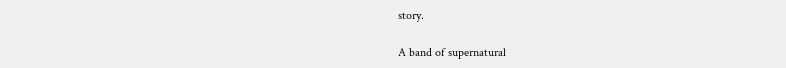story.

A band of supernatural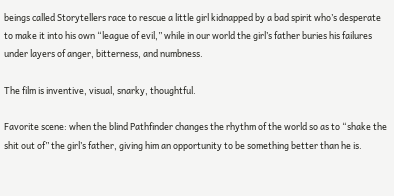beings called Storytellers race to rescue a little girl kidnapped by a bad spirit who’s desperate to make it into his own “league of evil,” while in our world the girl’s father buries his failures under layers of anger, bitterness, and numbness.

The film is inventive, visual, snarky, thoughtful.

Favorite scene: when the blind Pathfinder changes the rhythm of the world so as to “shake the shit out of” the girl’s father, giving him an opportunity to be something better than he is.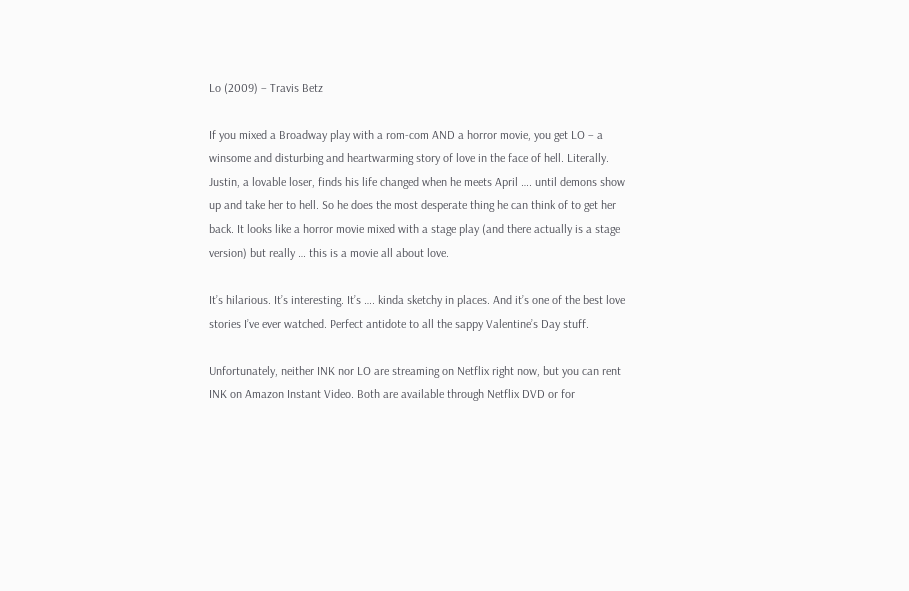Lo (2009) – Travis Betz

If you mixed a Broadway play with a rom-com AND a horror movie, you get LO – a winsome and disturbing and heartwarming story of love in the face of hell. Literally.  Justin, a lovable loser, finds his life changed when he meets April …. until demons show up and take her to hell. So he does the most desperate thing he can think of to get her back. It looks like a horror movie mixed with a stage play (and there actually is a stage version) but really … this is a movie all about love.

It’s hilarious. It’s interesting. It’s …. kinda sketchy in places. And it’s one of the best love stories I’ve ever watched. Perfect antidote to all the sappy Valentine’s Day stuff.

Unfortunately, neither INK nor LO are streaming on Netflix right now, but you can rent INK on Amazon Instant Video. Both are available through Netflix DVD or for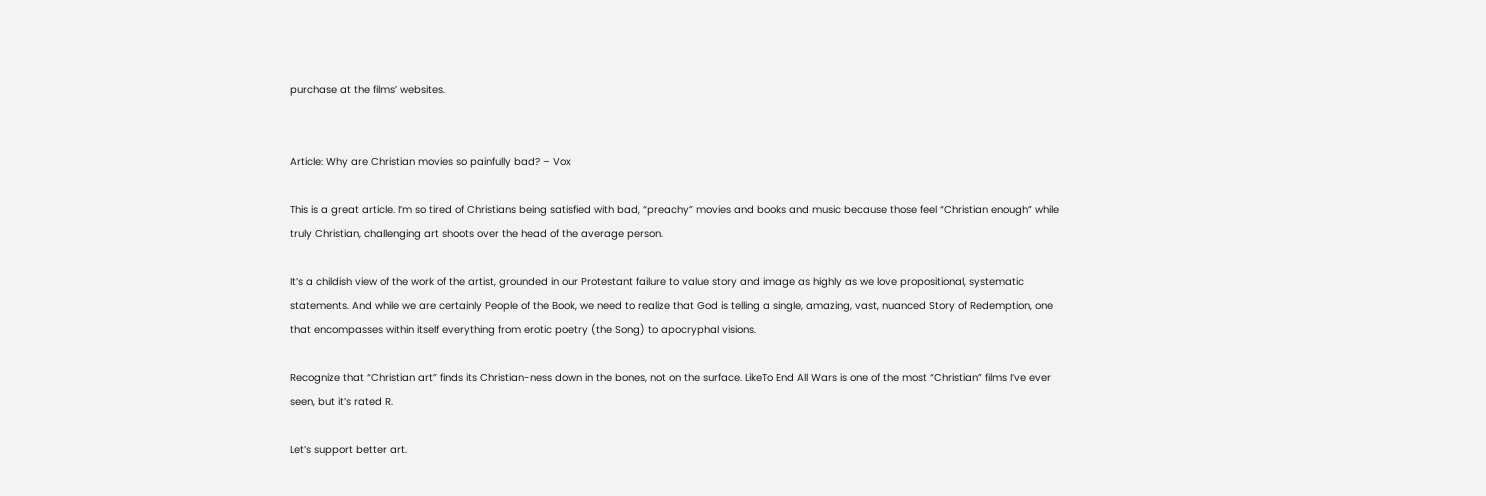purchase at the films’ websites.


Article: Why are Christian movies so painfully bad? – Vox

This is a great article. I’m so tired of Christians being satisfied with bad, “preachy” movies and books and music because those feel “Christian enough” while truly Christian, challenging art shoots over the head of the average person.

It’s a childish view of the work of the artist, grounded in our Protestant failure to value story and image as highly as we love propositional, systematic statements. And while we are certainly People of the Book, we need to realize that God is telling a single, amazing, vast, nuanced Story of Redemption, one that encompasses within itself everything from erotic poetry (the Song) to apocryphal visions.

Recognize that “Christian art” finds its Christian-ness down in the bones, not on the surface. LikeTo End All Wars is one of the most “Christian” films I’ve ever seen, but it’s rated R.

Let’s support better art.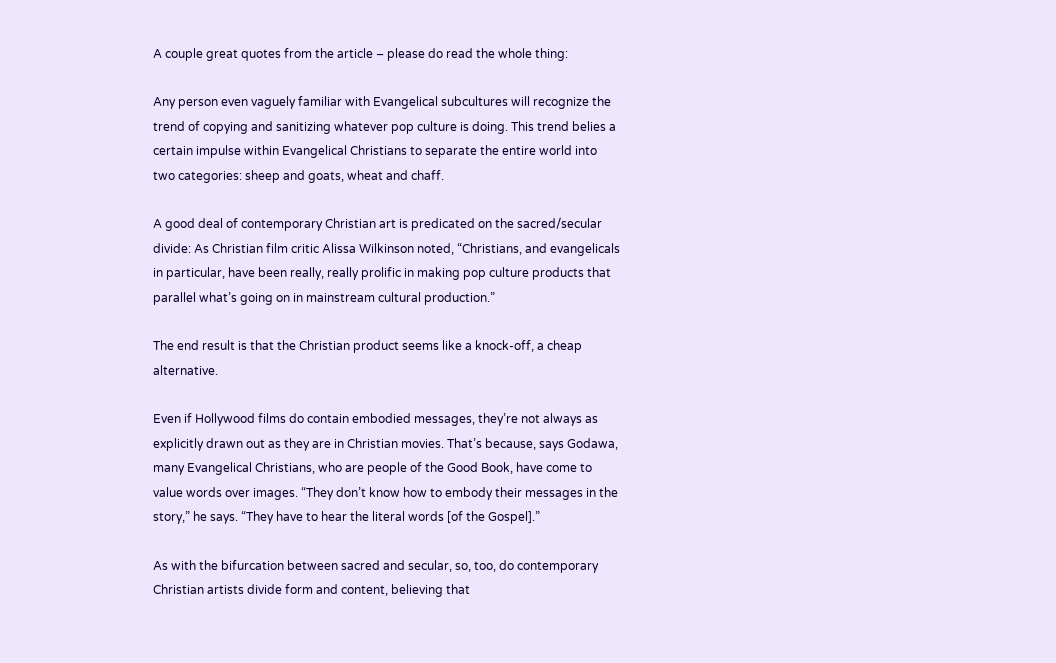A couple great quotes from the article – please do read the whole thing:

Any person even vaguely familiar with Evangelical subcultures will recognize the trend of copying and sanitizing whatever pop culture is doing. This trend belies a certain impulse within Evangelical Christians to separate the entire world into two categories: sheep and goats, wheat and chaff.

A good deal of contemporary Christian art is predicated on the sacred/secular divide: As Christian film critic Alissa Wilkinson noted, “Christians, and evangelicals in particular, have been really, really prolific in making pop culture products that parallel what’s going on in mainstream cultural production.”

The end result is that the Christian product seems like a knock-off, a cheap alternative.

Even if Hollywood films do contain embodied messages, they’re not always as explicitly drawn out as they are in Christian movies. That’s because, says Godawa, many Evangelical Christians, who are people of the Good Book, have come to value words over images. “They don’t know how to embody their messages in the story,” he says. “They have to hear the literal words [of the Gospel].”

As with the bifurcation between sacred and secular, so, too, do contemporary Christian artists divide form and content, believing that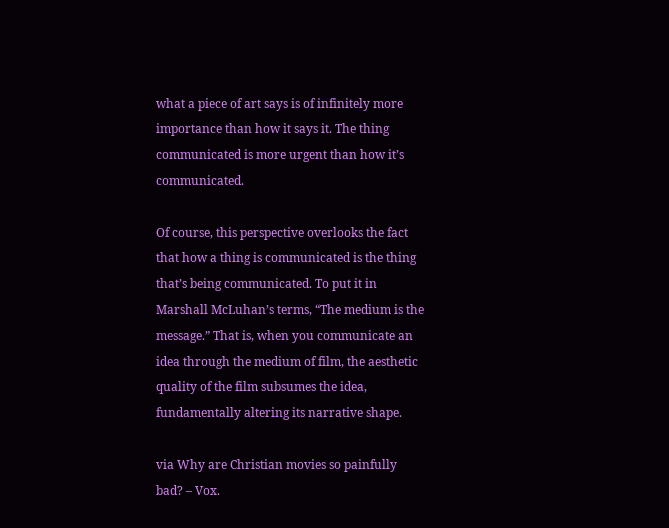what a piece of art says is of infinitely more importance than how it says it. The thing communicated is more urgent than how it’s communicated.

Of course, this perspective overlooks the fact that how a thing is communicated is the thing that’s being communicated. To put it in Marshall McLuhan’s terms, “The medium is the message.” That is, when you communicate an idea through the medium of film, the aesthetic quality of the film subsumes the idea, fundamentally altering its narrative shape.

via Why are Christian movies so painfully bad? – Vox.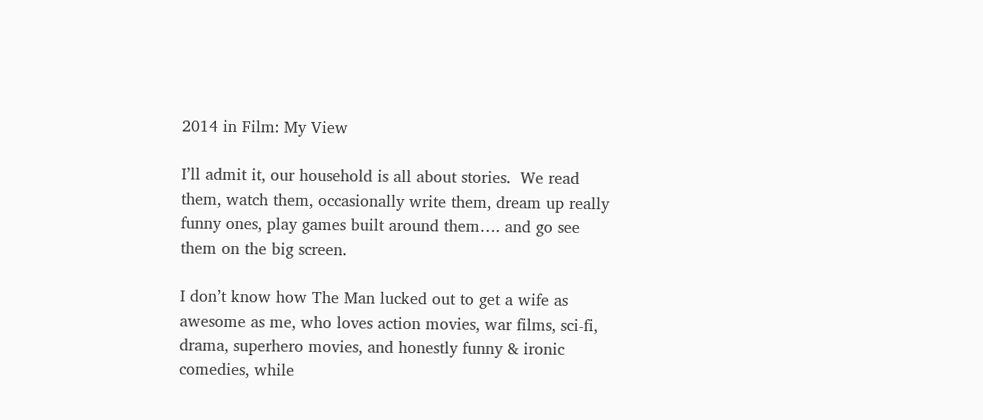2014 in Film: My View

I’ll admit it, our household is all about stories.  We read them, watch them, occasionally write them, dream up really funny ones, play games built around them…. and go see them on the big screen.

I don’t know how The Man lucked out to get a wife as awesome as me, who loves action movies, war films, sci-fi, drama, superhero movies, and honestly funny & ironic comedies, while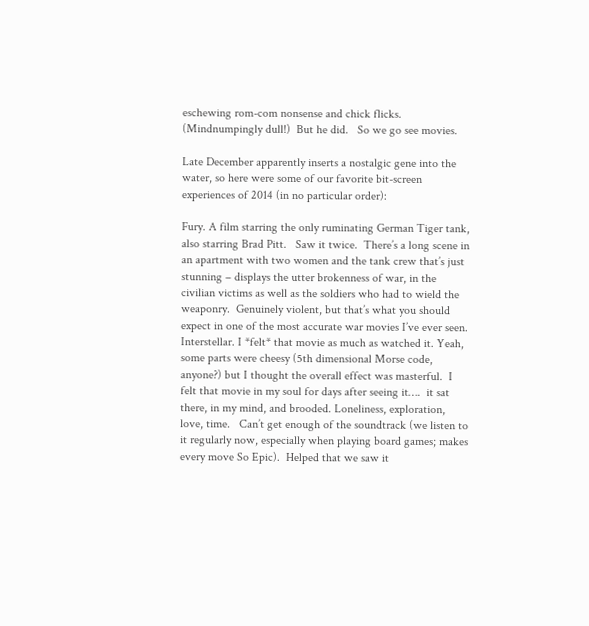eschewing rom-com nonsense and chick flicks.  (Mindnumpingly dull!)  But he did.   So we go see movies.

Late December apparently inserts a nostalgic gene into the water, so here were some of our favorite bit-screen experiences of 2014 (in no particular order):

Fury. A film starring the only ruminating German Tiger tank, also starring Brad Pitt.   Saw it twice.  There’s a long scene in an apartment with two women and the tank crew that’s just stunning – displays the utter brokenness of war, in the civilian victims as well as the soldiers who had to wield the weaponry.  Genuinely violent, but that’s what you should expect in one of the most accurate war movies I’ve ever seen.
Interstellar. I *felt* that movie as much as watched it. Yeah, some parts were cheesy (5th dimensional Morse code, anyone?) but I thought the overall effect was masterful.  I felt that movie in my soul for days after seeing it….  it sat there, in my mind, and brooded. Loneliness, exploration, love, time.   Can’t get enough of the soundtrack (we listen to it regularly now, especially when playing board games; makes every move So Epic).  Helped that we saw it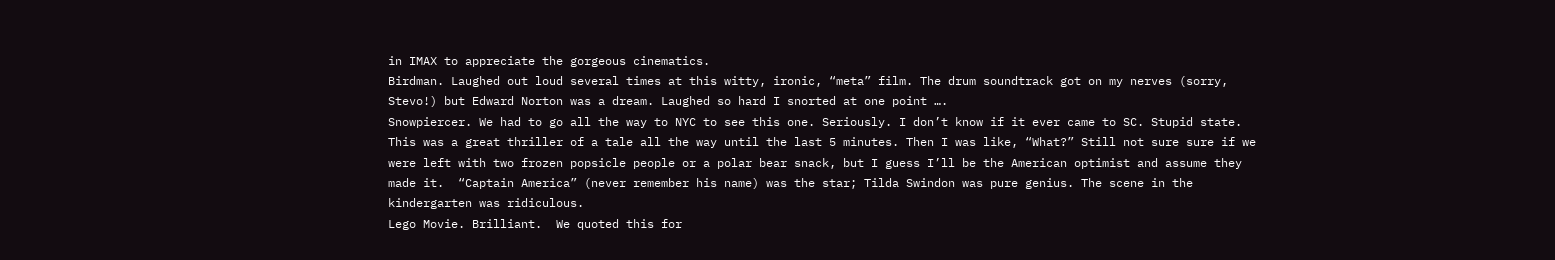in IMAX to appreciate the gorgeous cinematics.
Birdman. Laughed out loud several times at this witty, ironic, “meta” film. The drum soundtrack got on my nerves (sorry, Stevo!) but Edward Norton was a dream. Laughed so hard I snorted at one point ….
Snowpiercer. We had to go all the way to NYC to see this one. Seriously. I don’t know if it ever came to SC. Stupid state.  This was a great thriller of a tale all the way until the last 5 minutes. Then I was like, “What?” Still not sure sure if we were left with two frozen popsicle people or a polar bear snack, but I guess I’ll be the American optimist and assume they made it.  “Captain America” (never remember his name) was the star; Tilda Swindon was pure genius. The scene in the kindergarten was ridiculous.
Lego Movie. Brilliant.  We quoted this for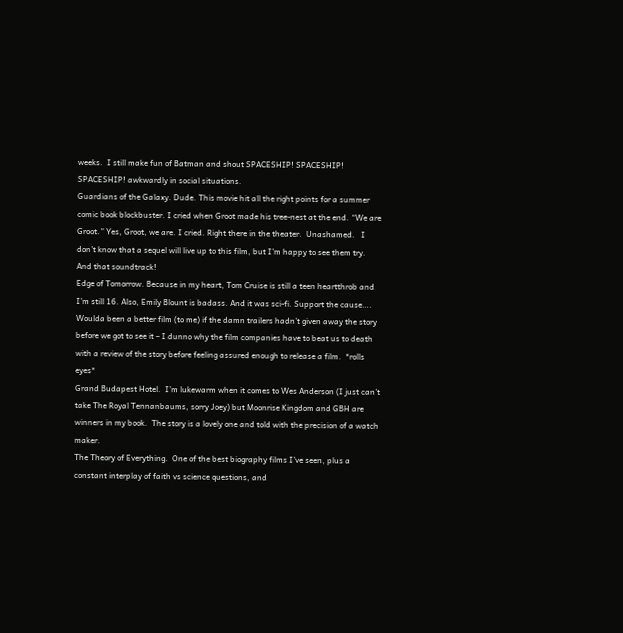weeks.  I still make fun of Batman and shout SPACESHIP! SPACESHIP! SPACESHIP! awkwardly in social situations.
Guardians of the Galaxy. Dude. This movie hit all the right points for a summer comic book blockbuster. I cried when Groot made his tree-nest at the end. “We are Groot.” Yes, Groot, we are. I cried. Right there in the theater.  Unashamed.   I don’t know that a sequel will live up to this film, but I’m happy to see them try.  And that soundtrack!
Edge of Tomorrow. Because in my heart, Tom Cruise is still a teen heartthrob and I’m still 16. Also, Emily Blount is badass. And it was sci-fi. Support the cause…. Woulda been a better film (to me) if the damn trailers hadn’t given away the story before we got to see it – I dunno why the film companies have to beat us to death with a review of the story before feeling assured enough to release a film.  *rolls eyes*
Grand Budapest Hotel.  I’m lukewarm when it comes to Wes Anderson (I just can’t take The Royal Tennanbaums, sorry Joey) but Moonrise Kingdom and GBH are winners in my book.  The story is a lovely one and told with the precision of a watch maker.
The Theory of Everything.  One of the best biography films I’ve seen, plus a constant interplay of faith vs science questions, and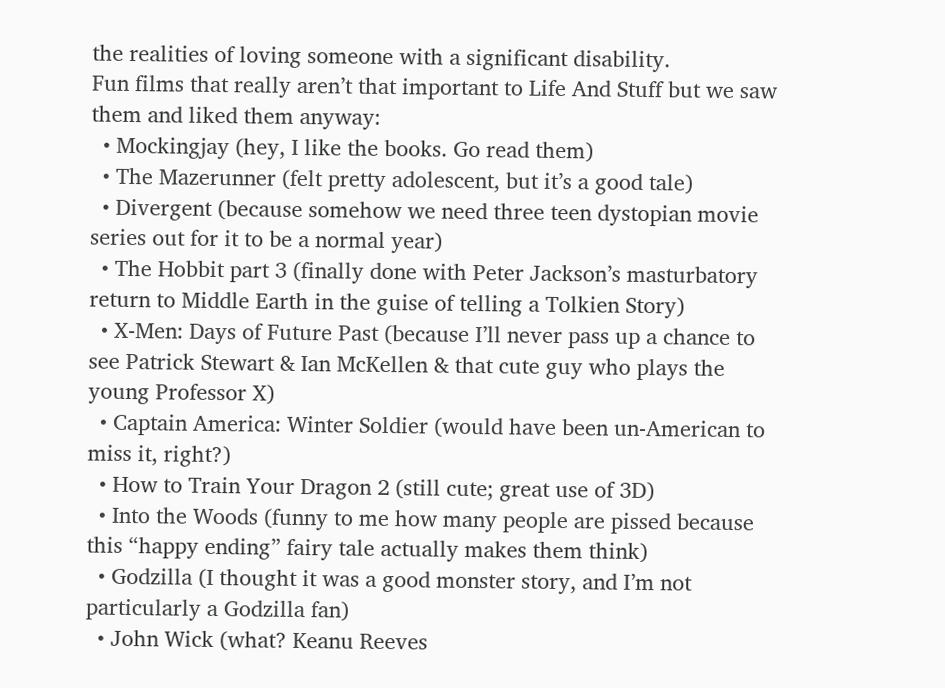the realities of loving someone with a significant disability.
Fun films that really aren’t that important to Life And Stuff but we saw them and liked them anyway:
  • Mockingjay (hey, I like the books. Go read them)
  • The Mazerunner (felt pretty adolescent, but it’s a good tale)
  • Divergent (because somehow we need three teen dystopian movie series out for it to be a normal year)
  • The Hobbit part 3 (finally done with Peter Jackson’s masturbatory return to Middle Earth in the guise of telling a Tolkien Story)
  • X-Men: Days of Future Past (because I’ll never pass up a chance to see Patrick Stewart & Ian McKellen & that cute guy who plays the young Professor X)
  • Captain America: Winter Soldier (would have been un-American to miss it, right?)
  • How to Train Your Dragon 2 (still cute; great use of 3D)
  • Into the Woods (funny to me how many people are pissed because this “happy ending” fairy tale actually makes them think)
  • Godzilla (I thought it was a good monster story, and I’m not particularly a Godzilla fan)
  • John Wick (what? Keanu Reeves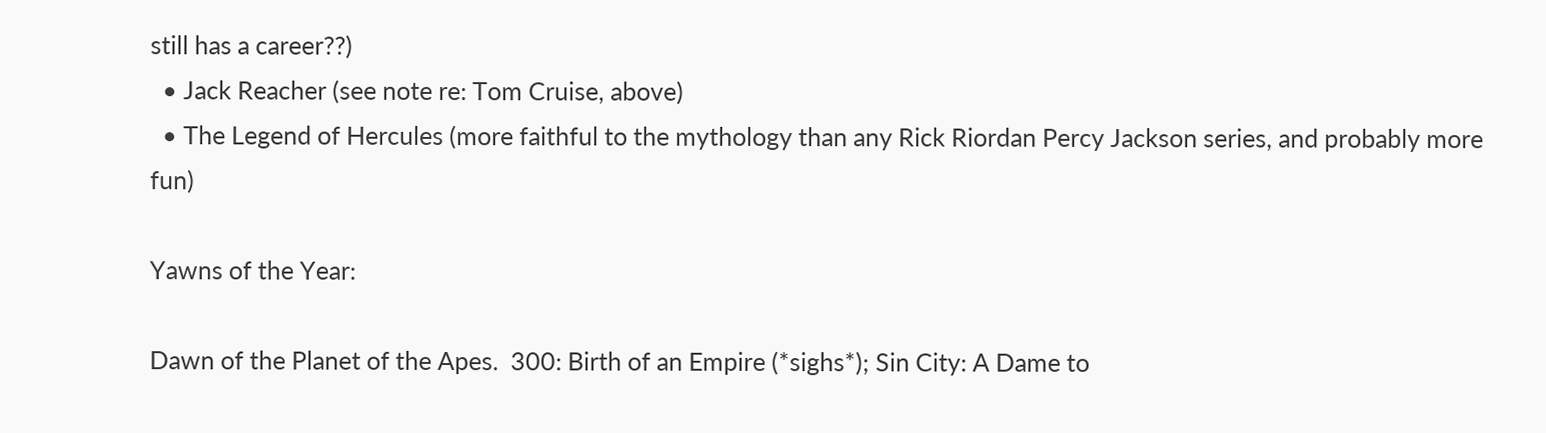still has a career??)
  • Jack Reacher (see note re: Tom Cruise, above)
  • The Legend of Hercules (more faithful to the mythology than any Rick Riordan Percy Jackson series, and probably more fun)

Yawns of the Year:

Dawn of the Planet of the Apes.  300: Birth of an Empire (*sighs*); Sin City: A Dame to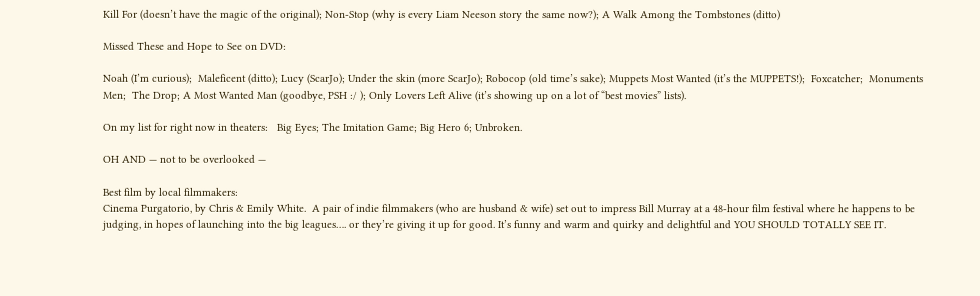Kill For (doesn’t have the magic of the original); Non-Stop (why is every Liam Neeson story the same now?); A Walk Among the Tombstones (ditto)

Missed These and Hope to See on DVD:

Noah (I’m curious);  Maleficent (ditto); Lucy (ScarJo); Under the skin (more ScarJo); Robocop (old time’s sake); Muppets Most Wanted (it’s the MUPPETS!);  Foxcatcher;  Monuments Men;  The Drop; A Most Wanted Man (goodbye, PSH :/ ); Only Lovers Left Alive (it’s showing up on a lot of “best movies” lists).

On my list for right now in theaters:   Big Eyes; The Imitation Game; Big Hero 6; Unbroken.

OH AND — not to be overlooked —

Best film by local filmmakers:
Cinema Purgatorio, by Chris & Emily White.  A pair of indie filmmakers (who are husband & wife) set out to impress Bill Murray at a 48-hour film festival where he happens to be judging, in hopes of launching into the big leagues…. or they’re giving it up for good. It’s funny and warm and quirky and delightful and YOU SHOULD TOTALLY SEE IT.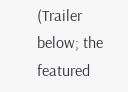(Trailer below; the featured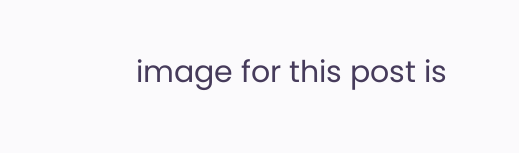image for this post is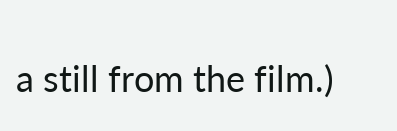a still from the film.)